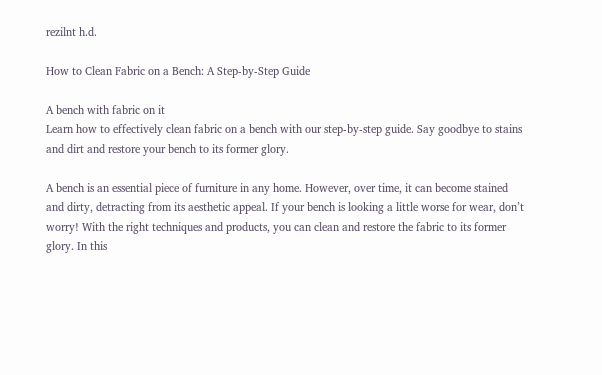rezilnt h.d.

How to Clean Fabric on a Bench: A Step-by-Step Guide

A bench with fabric on it
Learn how to effectively clean fabric on a bench with our step-by-step guide. Say goodbye to stains and dirt and restore your bench to its former glory.

A bench is an essential piece of furniture in any home. However, over time, it can become stained and dirty, detracting from its aesthetic appeal. If your bench is looking a little worse for wear, don’t worry! With the right techniques and products, you can clean and restore the fabric to its former glory. In this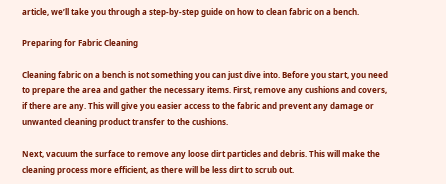article, we’ll take you through a step-by-step guide on how to clean fabric on a bench.

Preparing for Fabric Cleaning

Cleaning fabric on a bench is not something you can just dive into. Before you start, you need to prepare the area and gather the necessary items. First, remove any cushions and covers, if there are any. This will give you easier access to the fabric and prevent any damage or unwanted cleaning product transfer to the cushions.

Next, vacuum the surface to remove any loose dirt particles and debris. This will make the cleaning process more efficient, as there will be less dirt to scrub out.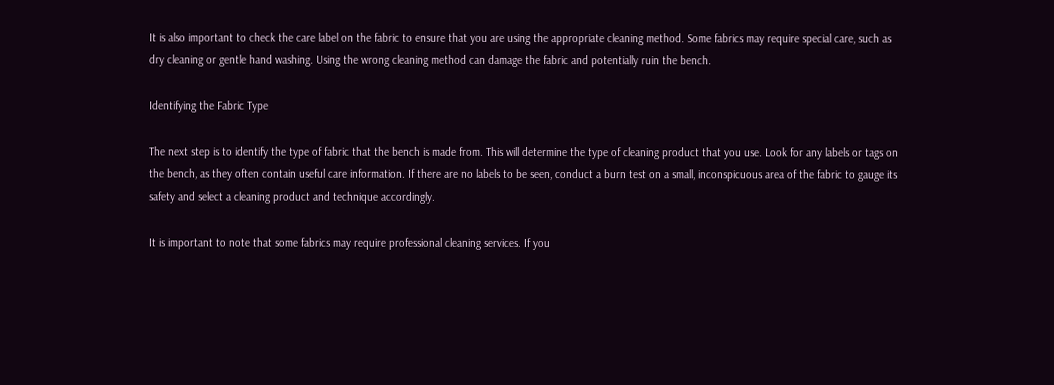It is also important to check the care label on the fabric to ensure that you are using the appropriate cleaning method. Some fabrics may require special care, such as dry cleaning or gentle hand washing. Using the wrong cleaning method can damage the fabric and potentially ruin the bench.

Identifying the Fabric Type

The next step is to identify the type of fabric that the bench is made from. This will determine the type of cleaning product that you use. Look for any labels or tags on the bench, as they often contain useful care information. If there are no labels to be seen, conduct a burn test on a small, inconspicuous area of the fabric to gauge its safety and select a cleaning product and technique accordingly.

It is important to note that some fabrics may require professional cleaning services. If you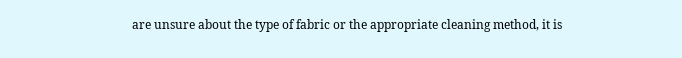are unsure about the type of fabric or the appropriate cleaning method, it is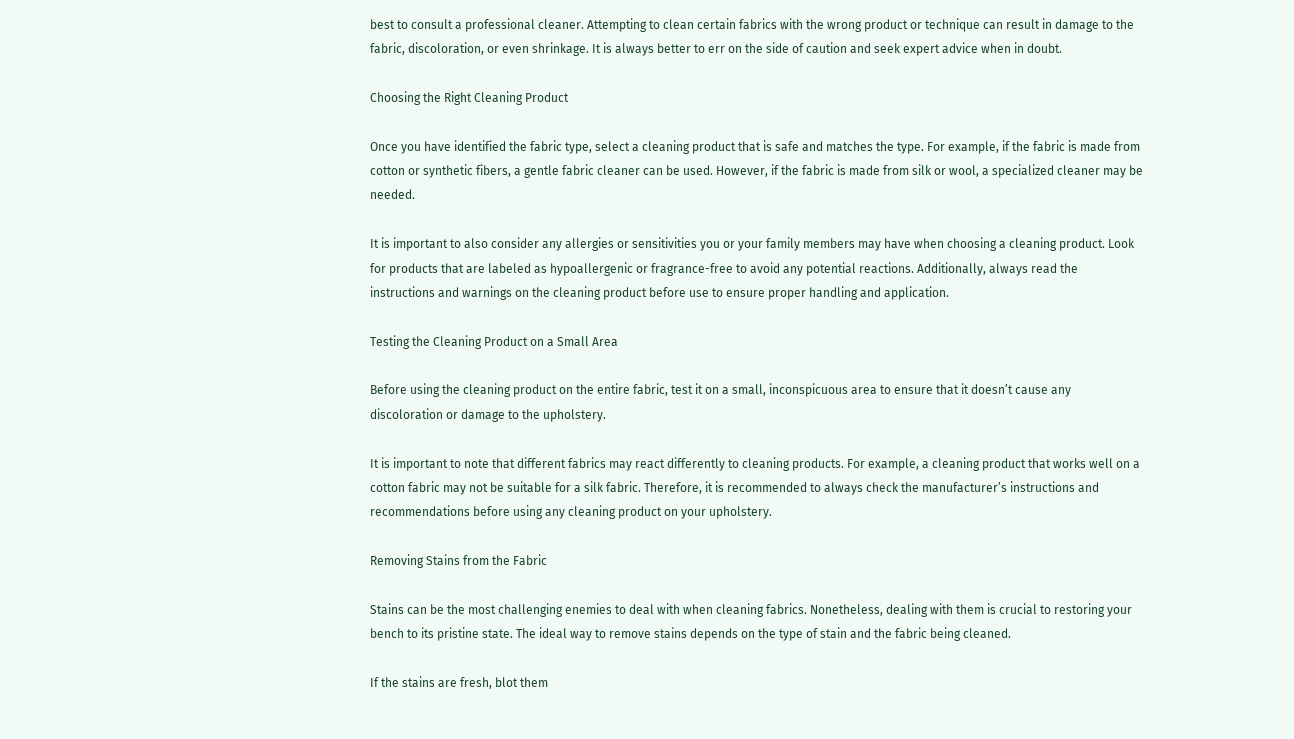best to consult a professional cleaner. Attempting to clean certain fabrics with the wrong product or technique can result in damage to the fabric, discoloration, or even shrinkage. It is always better to err on the side of caution and seek expert advice when in doubt.

Choosing the Right Cleaning Product

Once you have identified the fabric type, select a cleaning product that is safe and matches the type. For example, if the fabric is made from cotton or synthetic fibers, a gentle fabric cleaner can be used. However, if the fabric is made from silk or wool, a specialized cleaner may be needed.

It is important to also consider any allergies or sensitivities you or your family members may have when choosing a cleaning product. Look for products that are labeled as hypoallergenic or fragrance-free to avoid any potential reactions. Additionally, always read the instructions and warnings on the cleaning product before use to ensure proper handling and application.

Testing the Cleaning Product on a Small Area

Before using the cleaning product on the entire fabric, test it on a small, inconspicuous area to ensure that it doesn’t cause any discoloration or damage to the upholstery.

It is important to note that different fabrics may react differently to cleaning products. For example, a cleaning product that works well on a cotton fabric may not be suitable for a silk fabric. Therefore, it is recommended to always check the manufacturer’s instructions and recommendations before using any cleaning product on your upholstery.

Removing Stains from the Fabric

Stains can be the most challenging enemies to deal with when cleaning fabrics. Nonetheless, dealing with them is crucial to restoring your bench to its pristine state. The ideal way to remove stains depends on the type of stain and the fabric being cleaned.

If the stains are fresh, blot them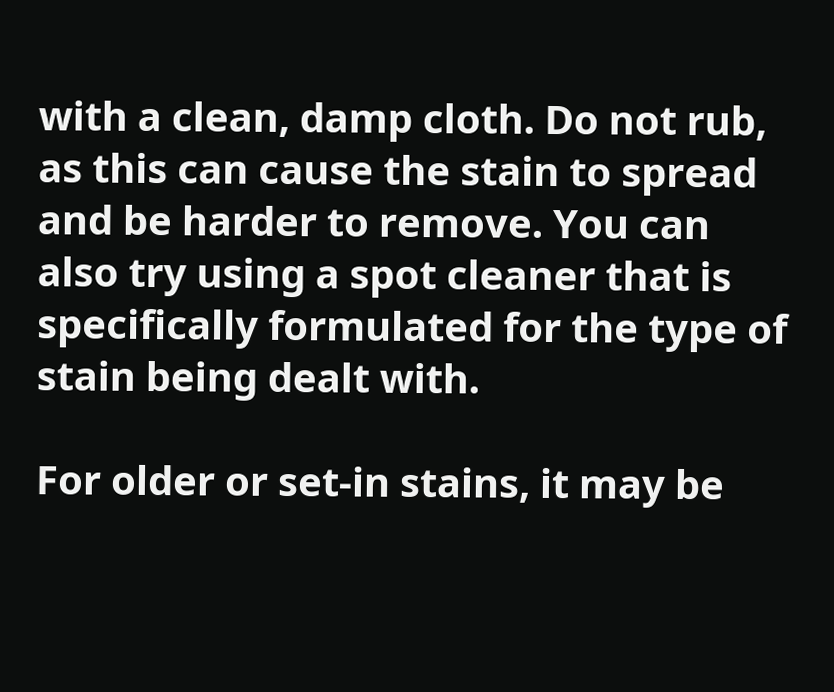with a clean, damp cloth. Do not rub, as this can cause the stain to spread and be harder to remove. You can also try using a spot cleaner that is specifically formulated for the type of stain being dealt with.

For older or set-in stains, it may be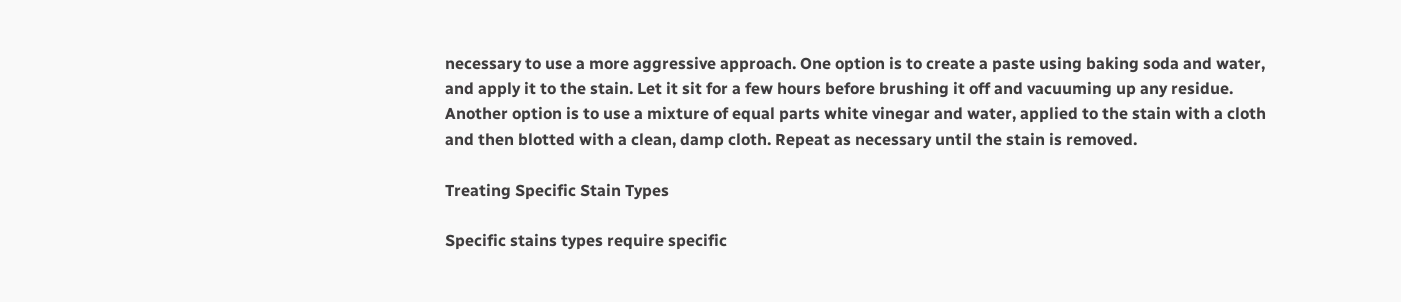necessary to use a more aggressive approach. One option is to create a paste using baking soda and water, and apply it to the stain. Let it sit for a few hours before brushing it off and vacuuming up any residue. Another option is to use a mixture of equal parts white vinegar and water, applied to the stain with a cloth and then blotted with a clean, damp cloth. Repeat as necessary until the stain is removed.

Treating Specific Stain Types

Specific stains types require specific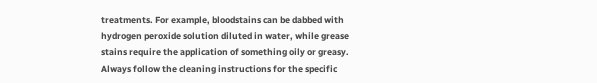treatments. For example, bloodstains can be dabbed with hydrogen peroxide solution diluted in water, while grease stains require the application of something oily or greasy. Always follow the cleaning instructions for the specific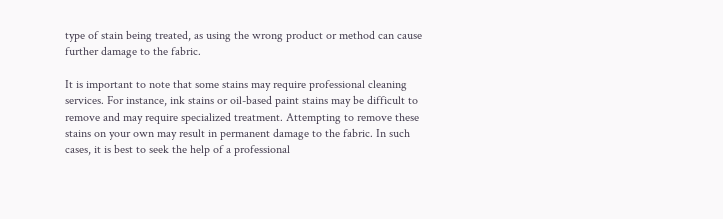type of stain being treated, as using the wrong product or method can cause further damage to the fabric.

It is important to note that some stains may require professional cleaning services. For instance, ink stains or oil-based paint stains may be difficult to remove and may require specialized treatment. Attempting to remove these stains on your own may result in permanent damage to the fabric. In such cases, it is best to seek the help of a professional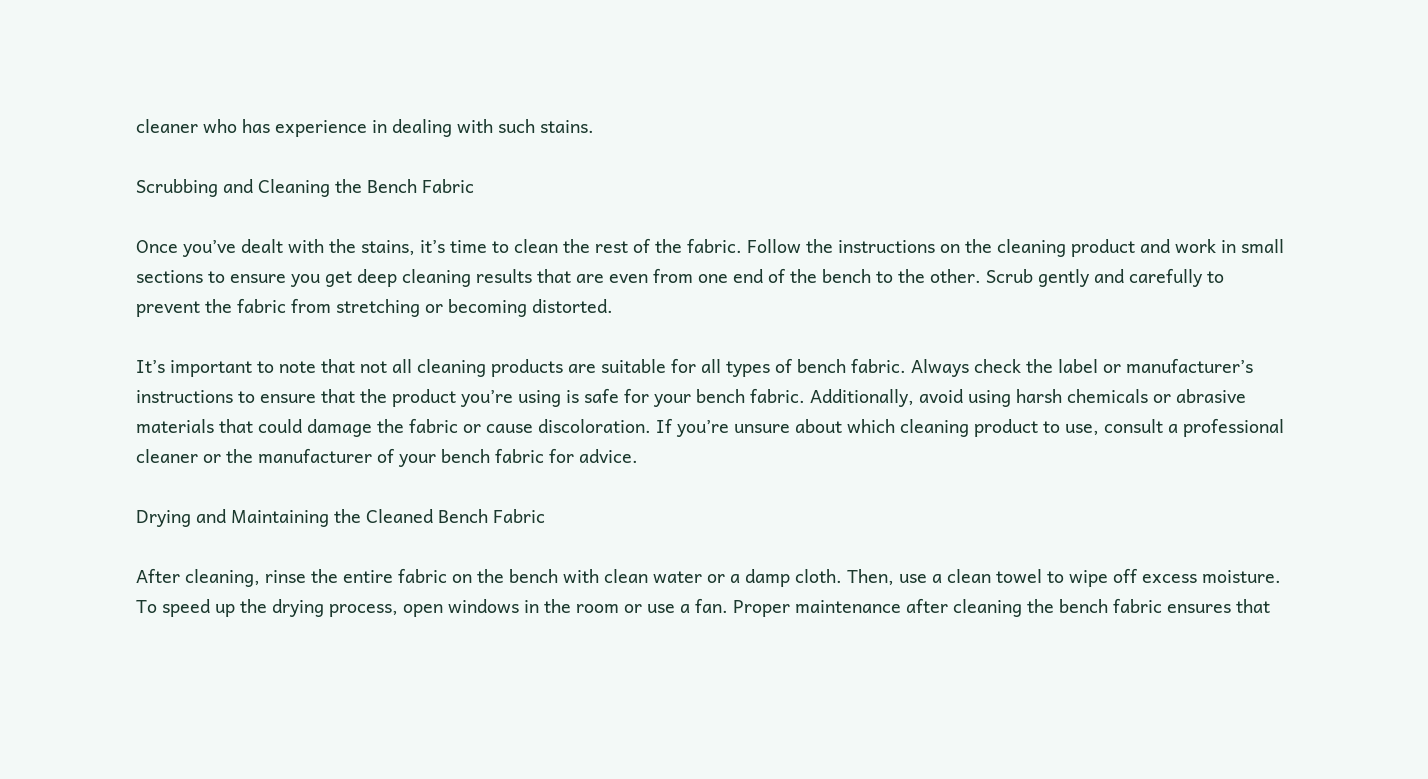cleaner who has experience in dealing with such stains.

Scrubbing and Cleaning the Bench Fabric

Once you’ve dealt with the stains, it’s time to clean the rest of the fabric. Follow the instructions on the cleaning product and work in small sections to ensure you get deep cleaning results that are even from one end of the bench to the other. Scrub gently and carefully to prevent the fabric from stretching or becoming distorted.

It’s important to note that not all cleaning products are suitable for all types of bench fabric. Always check the label or manufacturer’s instructions to ensure that the product you’re using is safe for your bench fabric. Additionally, avoid using harsh chemicals or abrasive materials that could damage the fabric or cause discoloration. If you’re unsure about which cleaning product to use, consult a professional cleaner or the manufacturer of your bench fabric for advice.

Drying and Maintaining the Cleaned Bench Fabric

After cleaning, rinse the entire fabric on the bench with clean water or a damp cloth. Then, use a clean towel to wipe off excess moisture. To speed up the drying process, open windows in the room or use a fan. Proper maintenance after cleaning the bench fabric ensures that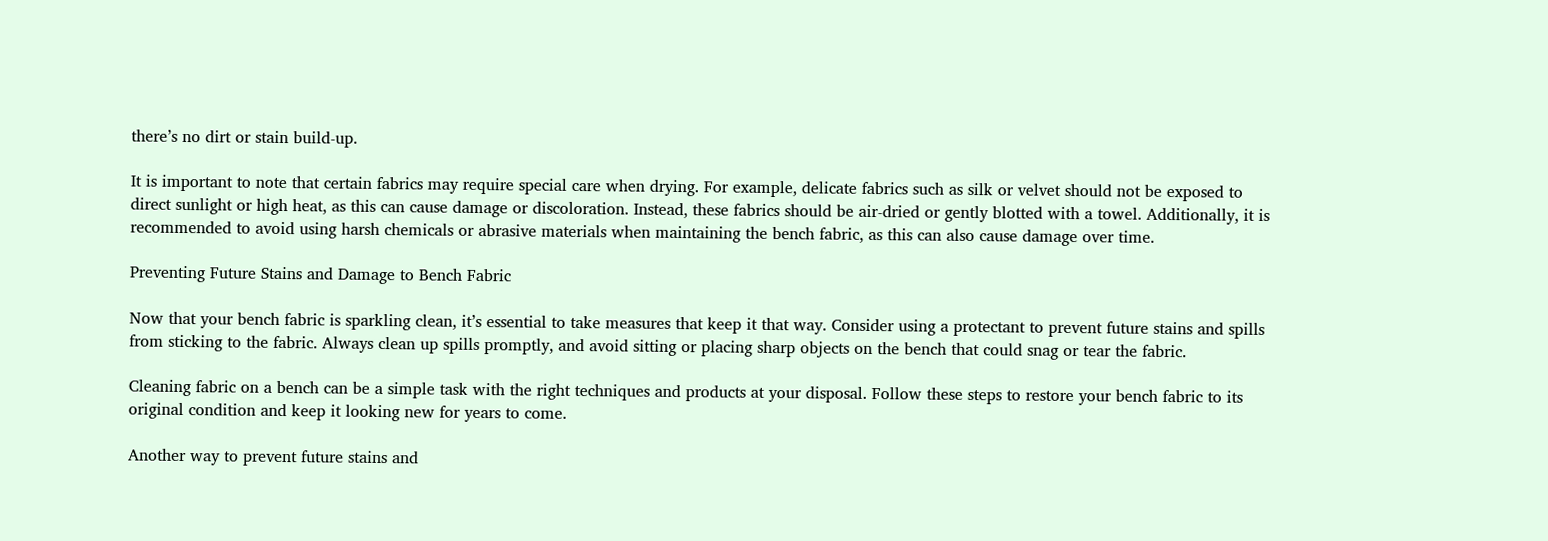there’s no dirt or stain build-up.

It is important to note that certain fabrics may require special care when drying. For example, delicate fabrics such as silk or velvet should not be exposed to direct sunlight or high heat, as this can cause damage or discoloration. Instead, these fabrics should be air-dried or gently blotted with a towel. Additionally, it is recommended to avoid using harsh chemicals or abrasive materials when maintaining the bench fabric, as this can also cause damage over time.

Preventing Future Stains and Damage to Bench Fabric

Now that your bench fabric is sparkling clean, it’s essential to take measures that keep it that way. Consider using a protectant to prevent future stains and spills from sticking to the fabric. Always clean up spills promptly, and avoid sitting or placing sharp objects on the bench that could snag or tear the fabric.

Cleaning fabric on a bench can be a simple task with the right techniques and products at your disposal. Follow these steps to restore your bench fabric to its original condition and keep it looking new for years to come.

Another way to prevent future stains and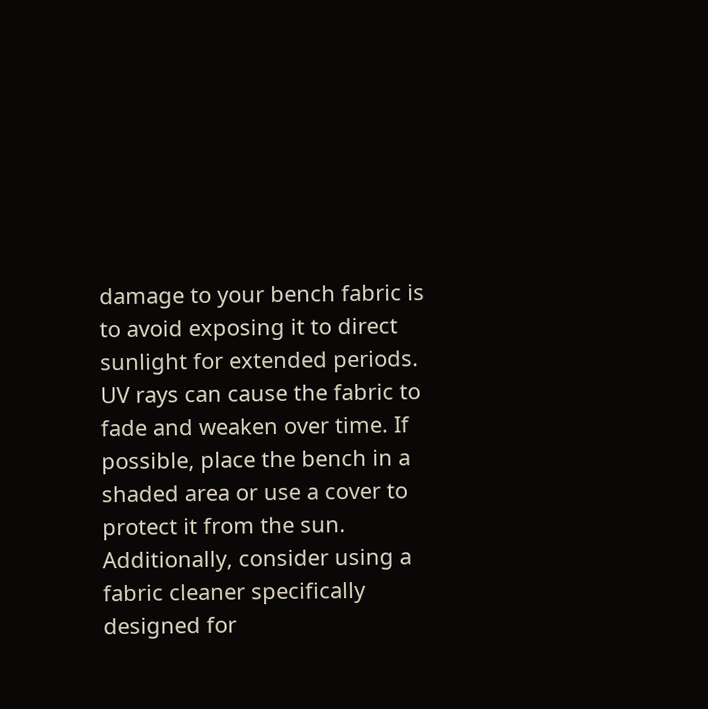damage to your bench fabric is to avoid exposing it to direct sunlight for extended periods. UV rays can cause the fabric to fade and weaken over time. If possible, place the bench in a shaded area or use a cover to protect it from the sun. Additionally, consider using a fabric cleaner specifically designed for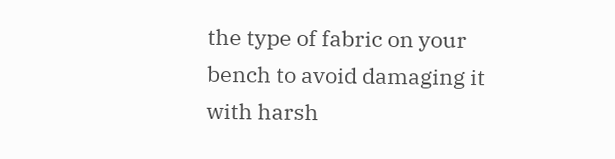the type of fabric on your bench to avoid damaging it with harsh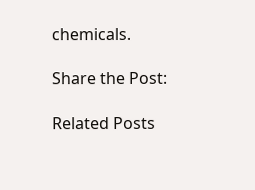chemicals.

Share the Post:

Related Posts